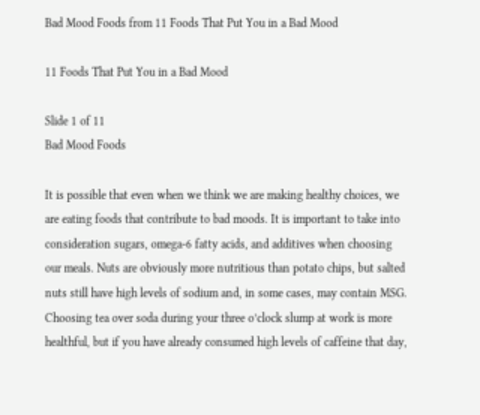Bad Mood Foods from 11 Foods That Put You in a Bad Mood

11 Foods That Put You in a Bad Mood

Slide 1 of 11
Bad Mood Foods

It is possible that even when we think we are making healthy choices, we are eating foods that contribute to bad moods. It is important to take into consideration sugars, omega-6 fatty acids, and additives when choosing our meals. Nuts are obviously more nutritious than potato chips, but salted nuts still have high levels of sodium and, in some cases, may contain MSG. Choosing tea over soda during your three o’clock slump at work is more healthful, but if you have already consumed high levels of caffeine that day,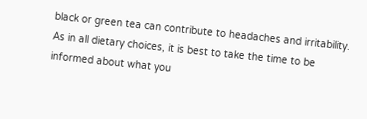black or green tea can contribute to headaches and irritability. As in all dietary choices, it is best to take the time to be informed about what you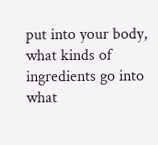put into your body, what kinds of ingredients go into what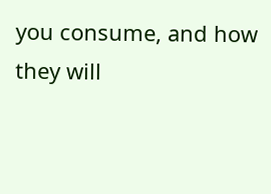you consume, and how they will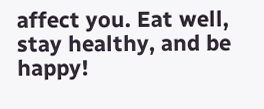affect you. Eat well, stay healthy, and be happy!